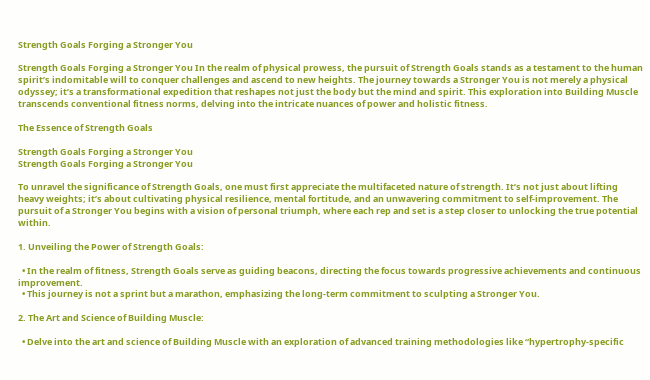Strength Goals Forging a Stronger You

Strength Goals Forging a Stronger You In the realm of physical prowess, the pursuit of Strength Goals stands as a testament to the human spirit’s indomitable will to conquer challenges and ascend to new heights. The journey towards a Stronger You is not merely a physical odyssey; it’s a transformational expedition that reshapes not just the body but the mind and spirit. This exploration into Building Muscle transcends conventional fitness norms, delving into the intricate nuances of power and holistic fitness.

The Essence of Strength Goals

Strength Goals Forging a Stronger You
Strength Goals Forging a Stronger You

To unravel the significance of Strength Goals, one must first appreciate the multifaceted nature of strength. It’s not just about lifting heavy weights; it’s about cultivating physical resilience, mental fortitude, and an unwavering commitment to self-improvement. The pursuit of a Stronger You begins with a vision of personal triumph, where each rep and set is a step closer to unlocking the true potential within.

1. Unveiling the Power of Strength Goals:

  • In the realm of fitness, Strength Goals serve as guiding beacons, directing the focus towards progressive achievements and continuous improvement.
  • This journey is not a sprint but a marathon, emphasizing the long-term commitment to sculpting a Stronger You.

2. The Art and Science of Building Muscle:

  • Delve into the art and science of Building Muscle with an exploration of advanced training methodologies like “hypertrophy-specific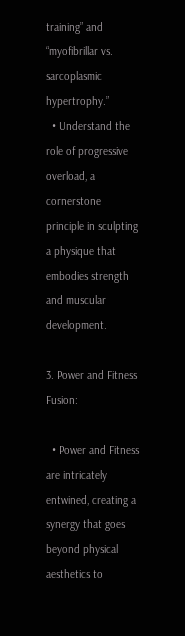training” and “myofibrillar vs. sarcoplasmic hypertrophy.”
  • Understand the role of progressive overload, a cornerstone principle in sculpting a physique that embodies strength and muscular development.

3. Power and Fitness Fusion:

  • Power and Fitness are intricately entwined, creating a synergy that goes beyond physical aesthetics to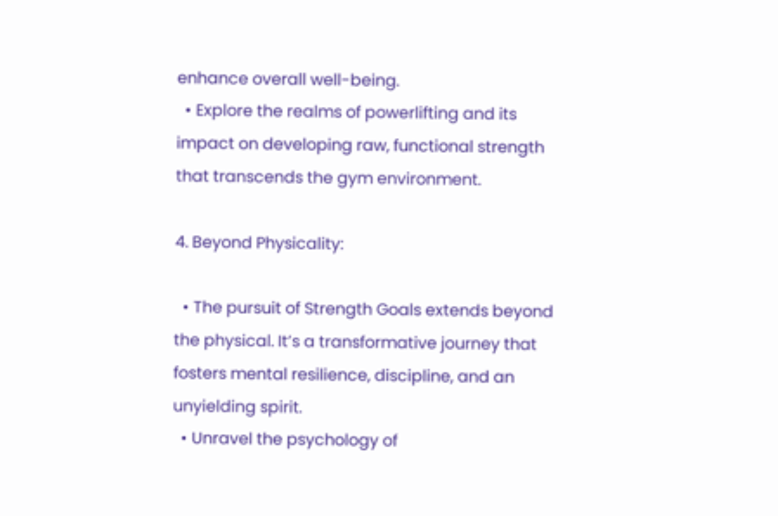enhance overall well-being.
  • Explore the realms of powerlifting and its impact on developing raw, functional strength that transcends the gym environment.

4. Beyond Physicality:

  • The pursuit of Strength Goals extends beyond the physical. It’s a transformative journey that fosters mental resilience, discipline, and an unyielding spirit.
  • Unravel the psychology of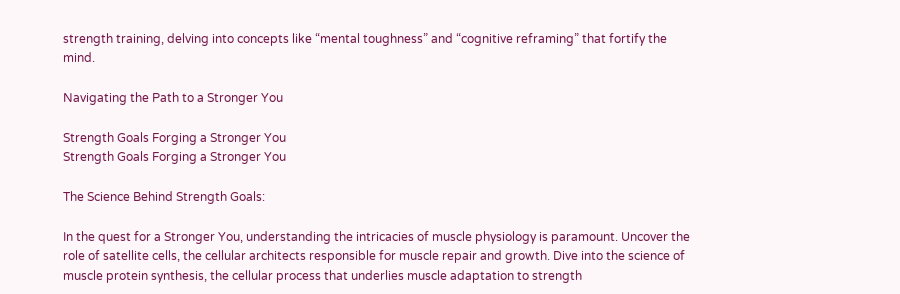strength training, delving into concepts like “mental toughness” and “cognitive reframing” that fortify the mind.

Navigating the Path to a Stronger You

Strength Goals Forging a Stronger You
Strength Goals Forging a Stronger You

The Science Behind Strength Goals:

In the quest for a Stronger You, understanding the intricacies of muscle physiology is paramount. Uncover the role of satellite cells, the cellular architects responsible for muscle repair and growth. Dive into the science of muscle protein synthesis, the cellular process that underlies muscle adaptation to strength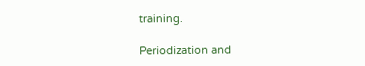training.

Periodization and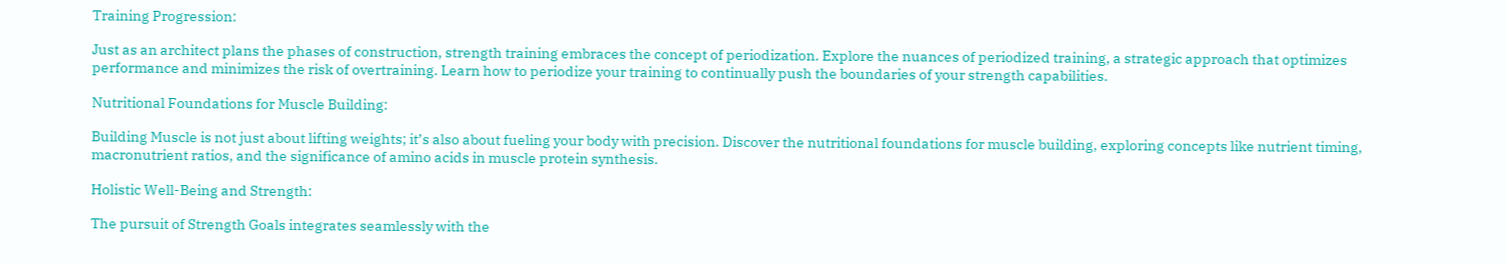Training Progression:

Just as an architect plans the phases of construction, strength training embraces the concept of periodization. Explore the nuances of periodized training, a strategic approach that optimizes performance and minimizes the risk of overtraining. Learn how to periodize your training to continually push the boundaries of your strength capabilities.

Nutritional Foundations for Muscle Building:

Building Muscle is not just about lifting weights; it’s also about fueling your body with precision. Discover the nutritional foundations for muscle building, exploring concepts like nutrient timing, macronutrient ratios, and the significance of amino acids in muscle protein synthesis.

Holistic Well-Being and Strength:

The pursuit of Strength Goals integrates seamlessly with the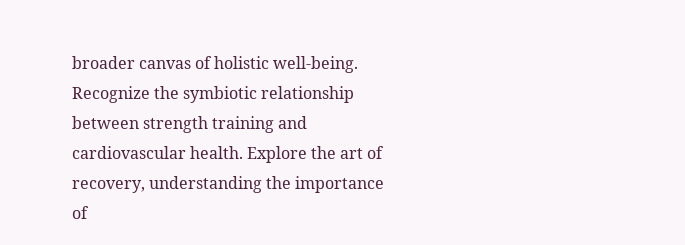broader canvas of holistic well-being. Recognize the symbiotic relationship between strength training and cardiovascular health. Explore the art of recovery, understanding the importance of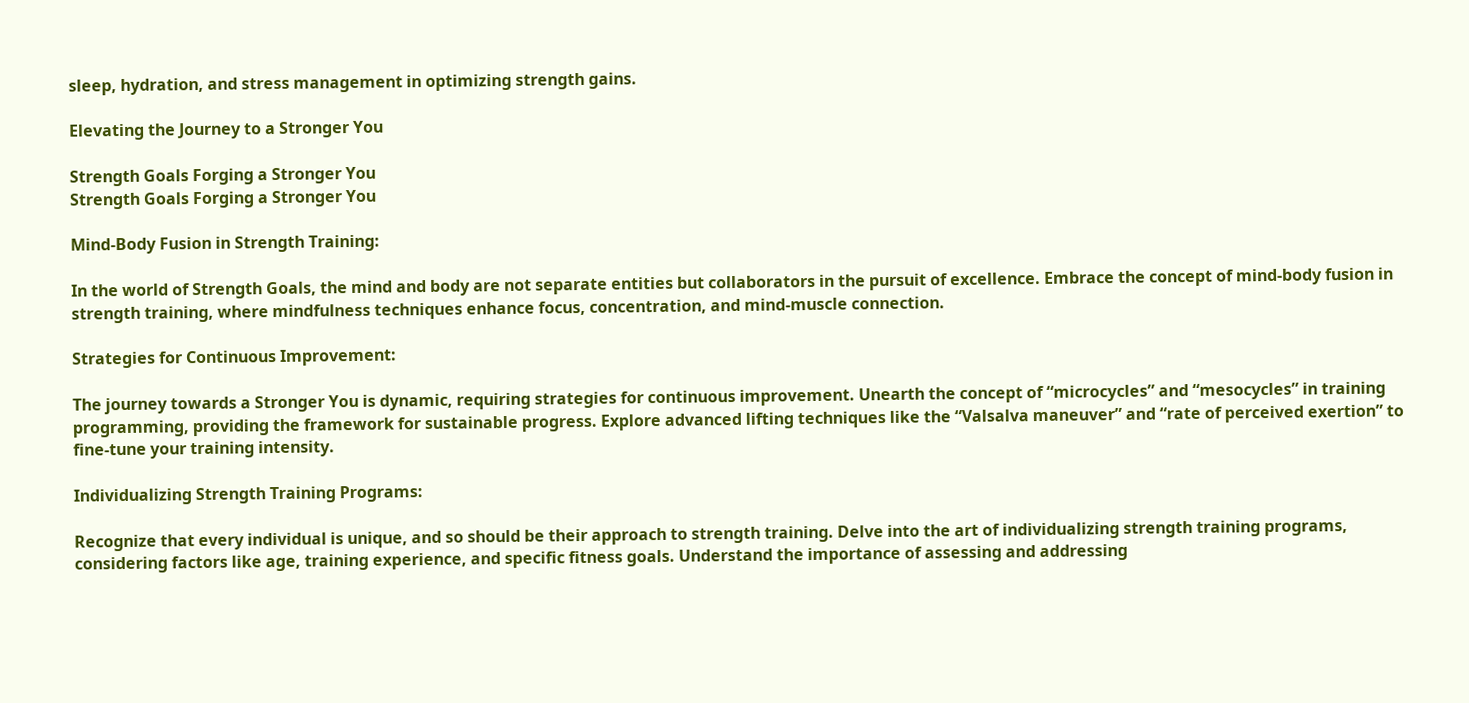sleep, hydration, and stress management in optimizing strength gains.

Elevating the Journey to a Stronger You

Strength Goals Forging a Stronger You
Strength Goals Forging a Stronger You

Mind-Body Fusion in Strength Training:

In the world of Strength Goals, the mind and body are not separate entities but collaborators in the pursuit of excellence. Embrace the concept of mind-body fusion in strength training, where mindfulness techniques enhance focus, concentration, and mind-muscle connection.

Strategies for Continuous Improvement:

The journey towards a Stronger You is dynamic, requiring strategies for continuous improvement. Unearth the concept of “microcycles” and “mesocycles” in training programming, providing the framework for sustainable progress. Explore advanced lifting techniques like the “Valsalva maneuver” and “rate of perceived exertion” to fine-tune your training intensity.

Individualizing Strength Training Programs:

Recognize that every individual is unique, and so should be their approach to strength training. Delve into the art of individualizing strength training programs, considering factors like age, training experience, and specific fitness goals. Understand the importance of assessing and addressing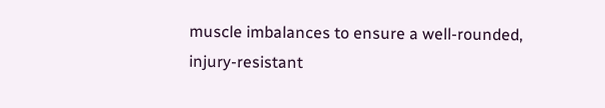muscle imbalances to ensure a well-rounded, injury-resistant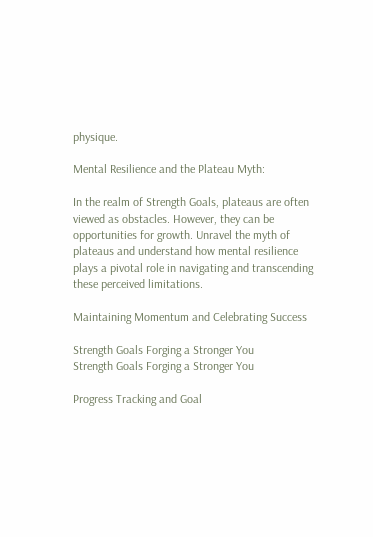physique.

Mental Resilience and the Plateau Myth:

In the realm of Strength Goals, plateaus are often viewed as obstacles. However, they can be opportunities for growth. Unravel the myth of plateaus and understand how mental resilience plays a pivotal role in navigating and transcending these perceived limitations.

Maintaining Momentum and Celebrating Success

Strength Goals Forging a Stronger You
Strength Goals Forging a Stronger You

Progress Tracking and Goal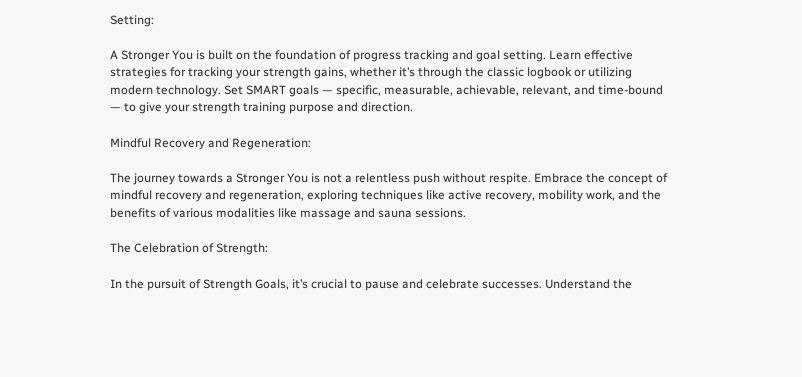Setting:

A Stronger You is built on the foundation of progress tracking and goal setting. Learn effective strategies for tracking your strength gains, whether it’s through the classic logbook or utilizing modern technology. Set SMART goals — specific, measurable, achievable, relevant, and time-bound — to give your strength training purpose and direction.

Mindful Recovery and Regeneration:

The journey towards a Stronger You is not a relentless push without respite. Embrace the concept of mindful recovery and regeneration, exploring techniques like active recovery, mobility work, and the benefits of various modalities like massage and sauna sessions.

The Celebration of Strength:

In the pursuit of Strength Goals, it’s crucial to pause and celebrate successes. Understand the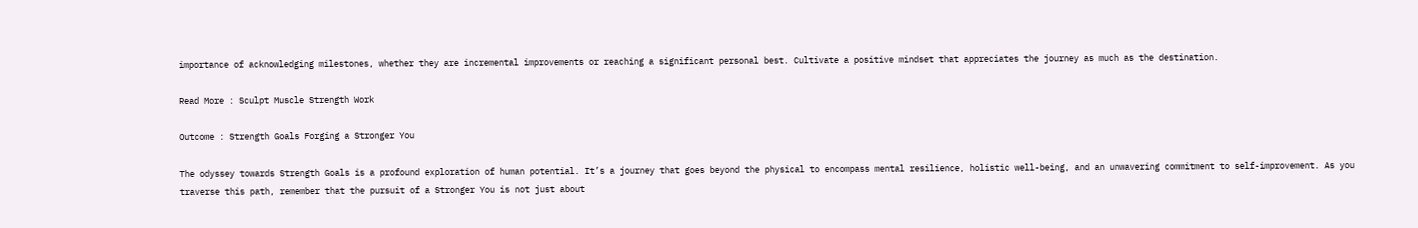importance of acknowledging milestones, whether they are incremental improvements or reaching a significant personal best. Cultivate a positive mindset that appreciates the journey as much as the destination.

Read More : Sculpt Muscle Strength Work

Outcome : Strength Goals Forging a Stronger You

The odyssey towards Strength Goals is a profound exploration of human potential. It’s a journey that goes beyond the physical to encompass mental resilience, holistic well-being, and an unwavering commitment to self-improvement. As you traverse this path, remember that the pursuit of a Stronger You is not just about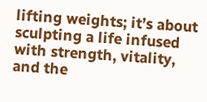lifting weights; it’s about sculpting a life infused with strength, vitality, and the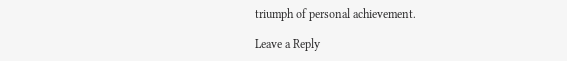triumph of personal achievement.

Leave a Reply